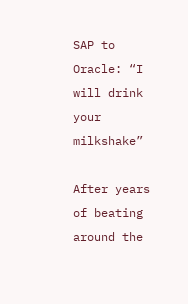SAP to Oracle: “I will drink your milkshake”

After years of beating around the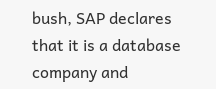bush, SAP declares that it is a database company and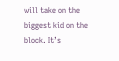will take on the biggest kid on the block. It’s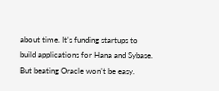about time. It’s funding startups to build applications for Hana and Sybase. But beating Oracle won’t be easy.